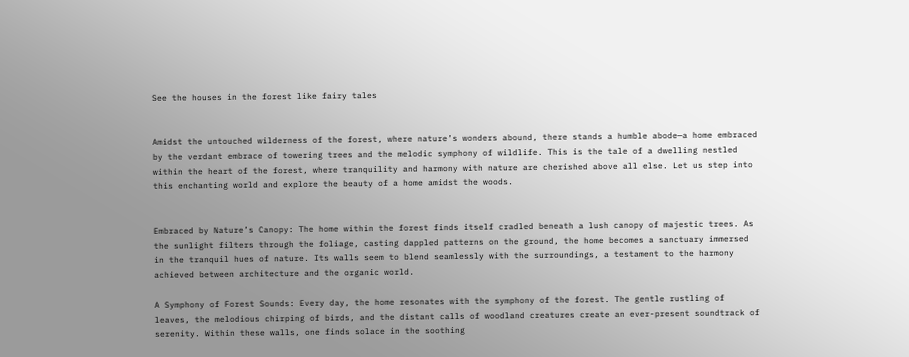See the houses in the forest like fairy tales


Amidst the untouched wilderness of the forest, where nature’s wonders abound, there stands a humble abode—a home embraced by the verdant embrace of towering trees and the melodic symphony of wildlife. This is the tale of a dwelling nestled within the heart of the forest, where tranquility and harmony with nature are cherished above all else. Let us step into this enchanting world and explore the beauty of a home amidst the woods.


Embraced by Nature’s Canopy: The home within the forest finds itself cradled beneath a lush canopy of majestic trees. As the sunlight filters through the foliage, casting dappled patterns on the ground, the home becomes a sanctuary immersed in the tranquil hues of nature. Its walls seem to blend seamlessly with the surroundings, a testament to the harmony achieved between architecture and the organic world.

A Symphony of Forest Sounds: Every day, the home resonates with the symphony of the forest. The gentle rustling of leaves, the melodious chirping of birds, and the distant calls of woodland creatures create an ever-present soundtrack of serenity. Within these walls, one finds solace in the soothing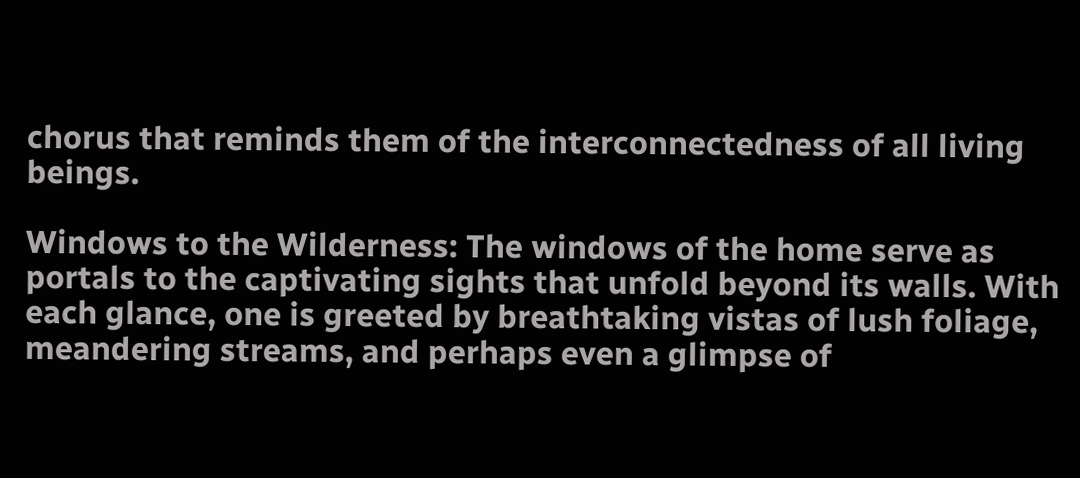chorus that reminds them of the interconnectedness of all living beings.

Windows to the Wilderness: The windows of the home serve as portals to the captivating sights that unfold beyond its walls. With each glance, one is greeted by breathtaking vistas of lush foliage, meandering streams, and perhaps even a glimpse of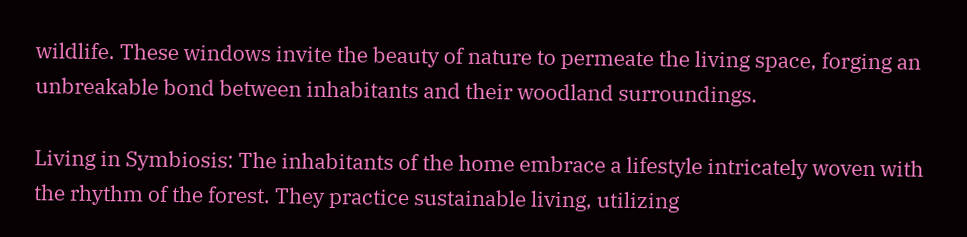wildlife. These windows invite the beauty of nature to permeate the living space, forging an unbreakable bond between inhabitants and their woodland surroundings.

Living in Symbiosis: The inhabitants of the home embrace a lifestyle intricately woven with the rhythm of the forest. They practice sustainable living, utilizing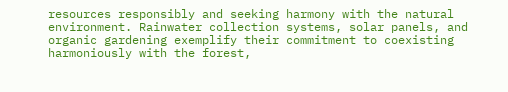resources responsibly and seeking harmony with the natural environment. Rainwater collection systems, solar panels, and organic gardening exemplify their commitment to coexisting harmoniously with the forest,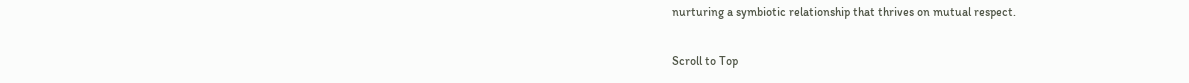nurturing a symbiotic relationship that thrives on mutual respect.

Scroll to Top